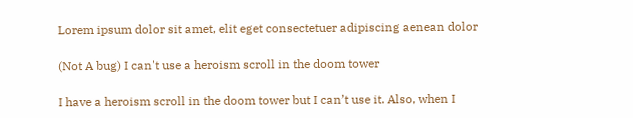Lorem ipsum dolor sit amet, elit eget consectetuer adipiscing aenean dolor

(Not A bug) I can't use a heroism scroll in the doom tower

I have a heroism scroll in the doom tower but I can’t use it. Also, when I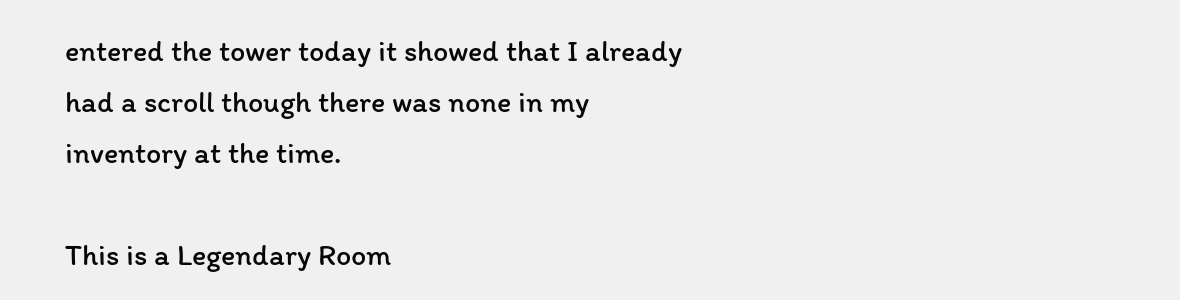entered the tower today it showed that I already had a scroll though there was none in my inventory at the time.

This is a Legendary Room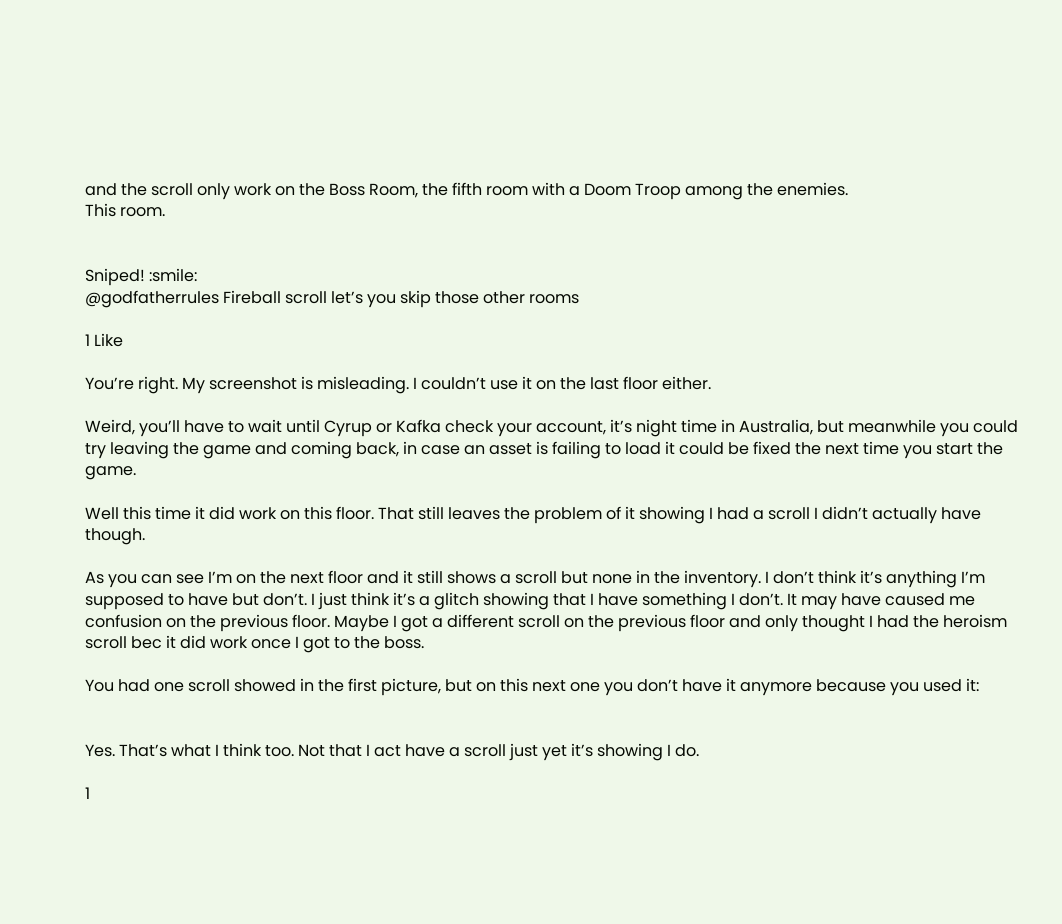and the scroll only work on the Boss Room, the fifth room with a Doom Troop among the enemies.
This room.


Sniped! :smile:
@godfatherrules Fireball scroll let’s you skip those other rooms

1 Like

You’re right. My screenshot is misleading. I couldn’t use it on the last floor either.

Weird, you’ll have to wait until Cyrup or Kafka check your account, it’s night time in Australia, but meanwhile you could try leaving the game and coming back, in case an asset is failing to load it could be fixed the next time you start the game.

Well this time it did work on this floor. That still leaves the problem of it showing I had a scroll I didn’t actually have though.

As you can see I’m on the next floor and it still shows a scroll but none in the inventory. I don’t think it’s anything I’m supposed to have but don’t. I just think it’s a glitch showing that I have something I don’t. It may have caused me confusion on the previous floor. Maybe I got a different scroll on the previous floor and only thought I had the heroism scroll bec it did work once I got to the boss.

You had one scroll showed in the first picture, but on this next one you don’t have it anymore because you used it:


Yes. That’s what I think too. Not that I act have a scroll just yet it’s showing I do.

1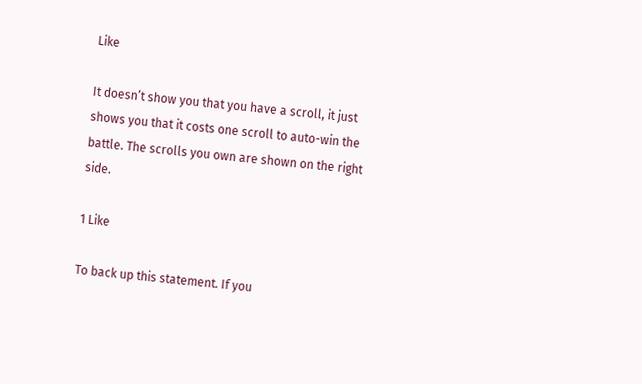Like

It doesn’t show you that you have a scroll, it just shows you that it costs one scroll to auto-win the battle. The scrolls you own are shown on the right side.

1 Like

To back up this statement. If you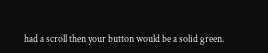had a scroll then your button would be a solid green.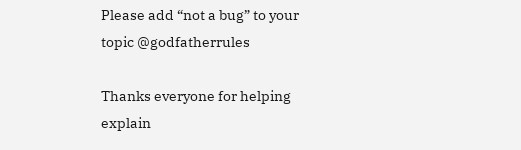Please add “not a bug” to your topic @godfatherrules

Thanks everyone for helping explain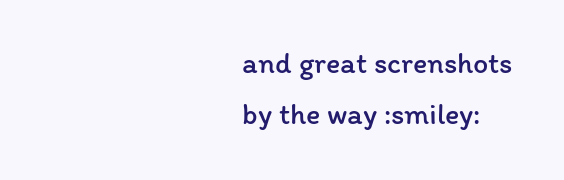and great screnshots by the way :smiley: